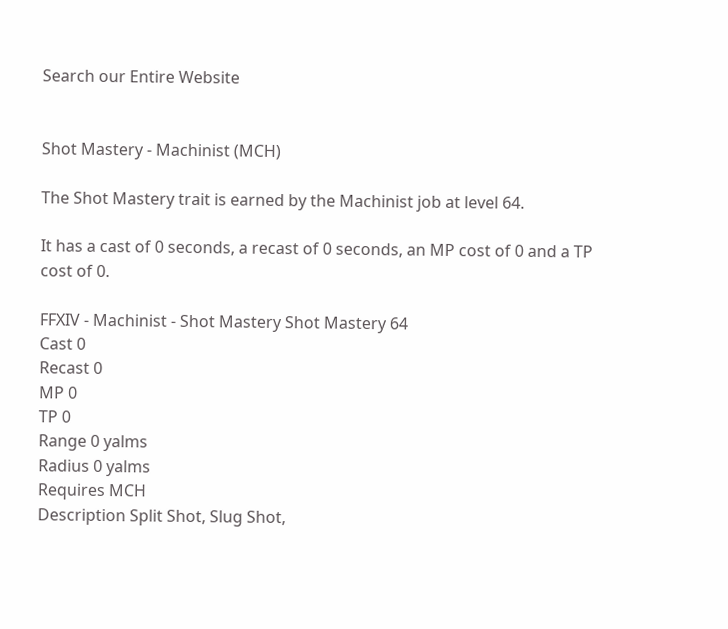Search our Entire Website


Shot Mastery - Machinist (MCH)

The Shot Mastery trait is earned by the Machinist job at level 64.

It has a cast of 0 seconds, a recast of 0 seconds, an MP cost of 0 and a TP cost of 0.

FFXIV - Machinist - Shot Mastery Shot Mastery 64
Cast 0
Recast 0
MP 0
TP 0
Range 0 yalms
Radius 0 yalms
Requires MCH
Description Split Shot, Slug Shot,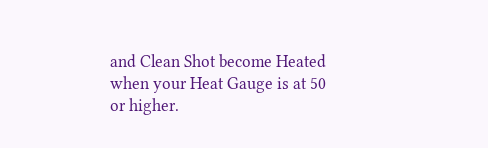and Clean Shot become Heated when your Heat Gauge is at 50 or higher.